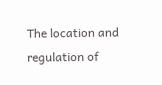The location and regulation of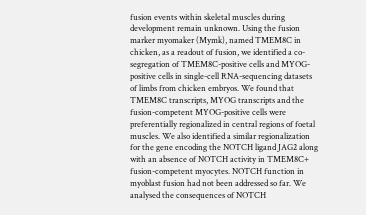fusion events within skeletal muscles during development remain unknown. Using the fusion marker myomaker (Mymk), named TMEM8C in chicken, as a readout of fusion, we identified a co-segregation of TMEM8C-positive cells and MYOG-positive cells in single-cell RNA-sequencing datasets of limbs from chicken embryos. We found that TMEM8C transcripts, MYOG transcripts and the fusion-competent MYOG-positive cells were preferentially regionalized in central regions of foetal muscles. We also identified a similar regionalization for the gene encoding the NOTCH ligand JAG2 along with an absence of NOTCH activity in TMEM8C+ fusion-competent myocytes. NOTCH function in myoblast fusion had not been addressed so far. We analysed the consequences of NOTCH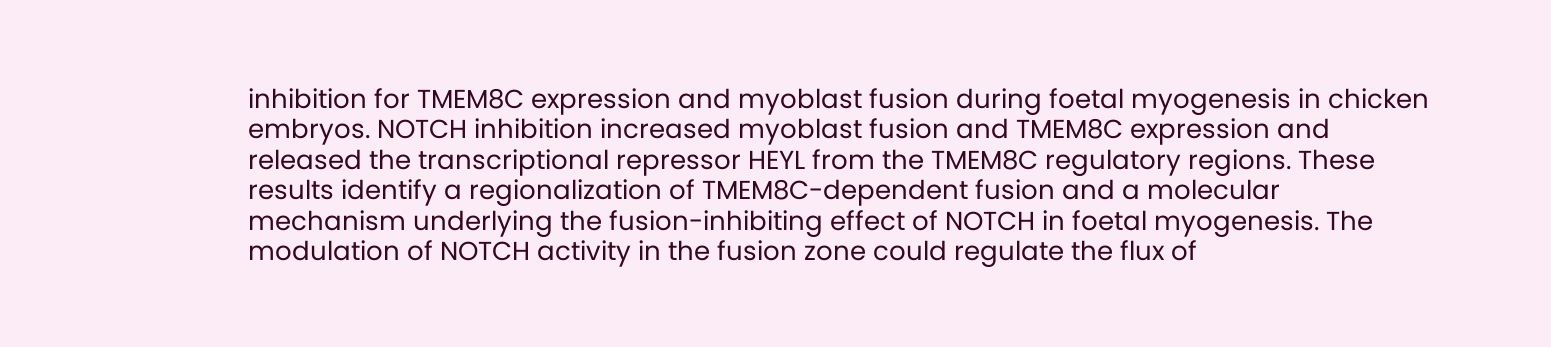inhibition for TMEM8C expression and myoblast fusion during foetal myogenesis in chicken embryos. NOTCH inhibition increased myoblast fusion and TMEM8C expression and released the transcriptional repressor HEYL from the TMEM8C regulatory regions. These results identify a regionalization of TMEM8C-dependent fusion and a molecular mechanism underlying the fusion-inhibiting effect of NOTCH in foetal myogenesis. The modulation of NOTCH activity in the fusion zone could regulate the flux of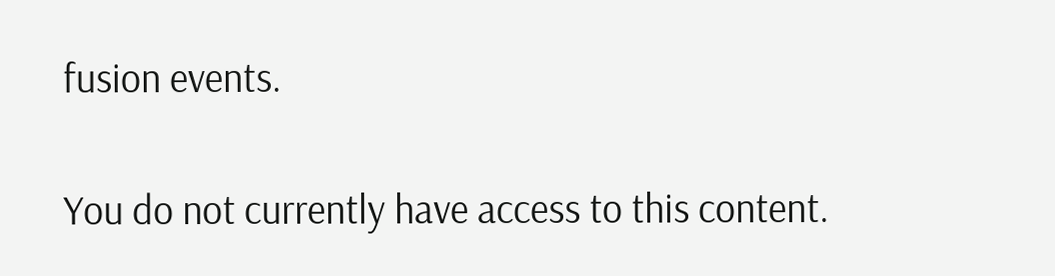fusion events.

You do not currently have access to this content.